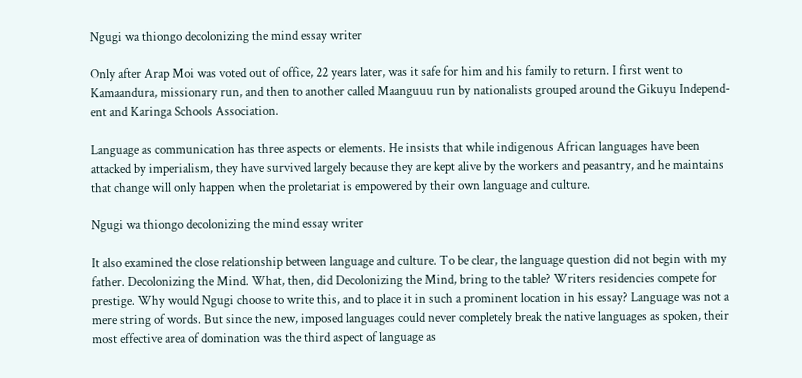Ngugi wa thiongo decolonizing the mind essay writer

Only after Arap Moi was voted out of office, 22 years later, was it safe for him and his family to return. I first went to Kamaandura, missionary run, and then to another called Maanguuu run by nationalists grouped around the Gikuyu Independ- ent and Karinga Schools Association.

Language as communication has three aspects or elements. He insists that while indigenous African languages have been attacked by imperialism, they have survived largely because they are kept alive by the workers and peasantry, and he maintains that change will only happen when the proletariat is empowered by their own language and culture.

Ngugi wa thiongo decolonizing the mind essay writer

It also examined the close relationship between language and culture. To be clear, the language question did not begin with my father. Decolonizing the Mind. What, then, did Decolonizing the Mind, bring to the table? Writers residencies compete for prestige. Why would Ngugi choose to write this, and to place it in such a prominent location in his essay? Language was not a mere string of words. But since the new, imposed languages could never completely break the native languages as spoken, their most effective area of domination was the third aspect of language as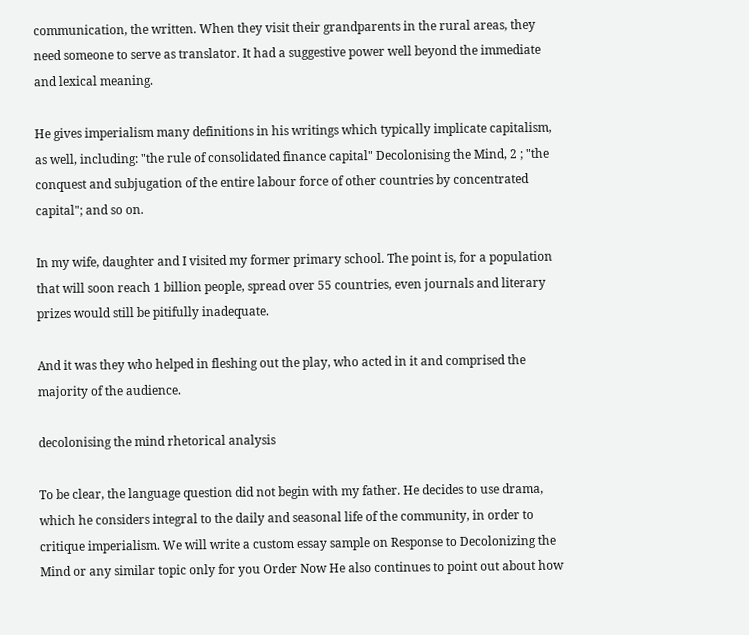communication, the written. When they visit their grandparents in the rural areas, they need someone to serve as translator. It had a suggestive power well beyond the immediate and lexical meaning.

He gives imperialism many definitions in his writings which typically implicate capitalism, as well, including: "the rule of consolidated finance capital" Decolonising the Mind, 2 ; "the conquest and subjugation of the entire labour force of other countries by concentrated capital"; and so on.

In my wife, daughter and I visited my former primary school. The point is, for a population that will soon reach 1 billion people, spread over 55 countries, even journals and literary prizes would still be pitifully inadequate.

And it was they who helped in fleshing out the play, who acted in it and comprised the majority of the audience.

decolonising the mind rhetorical analysis

To be clear, the language question did not begin with my father. He decides to use drama, which he considers integral to the daily and seasonal life of the community, in order to critique imperialism. We will write a custom essay sample on Response to Decolonizing the Mind or any similar topic only for you Order Now He also continues to point out about how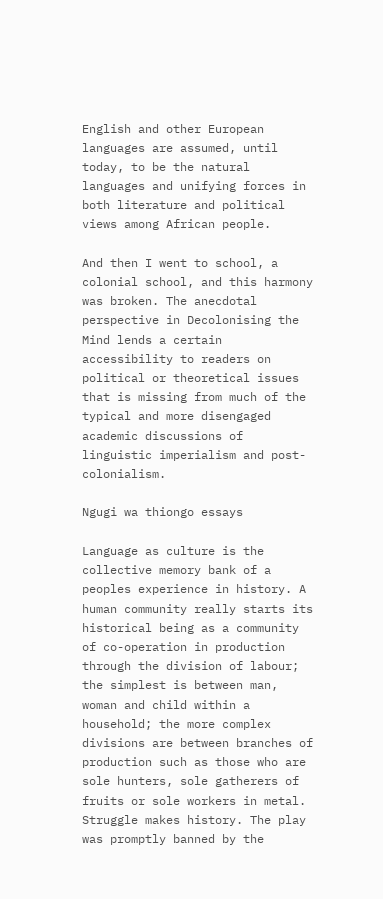English and other European languages are assumed, until today, to be the natural languages and unifying forces in both literature and political views among African people.

And then I went to school, a colonial school, and this harmony was broken. The anecdotal perspective in Decolonising the Mind lends a certain accessibility to readers on political or theoretical issues that is missing from much of the typical and more disengaged academic discussions of linguistic imperialism and post-colonialism.

Ngugi wa thiongo essays

Language as culture is the collective memory bank of a peoples experience in history. A human community really starts its historical being as a community of co-operation in production through the division of labour; the simplest is between man, woman and child within a household; the more complex divisions are between branches of production such as those who are sole hunters, sole gatherers of fruits or sole workers in metal. Struggle makes history. The play was promptly banned by the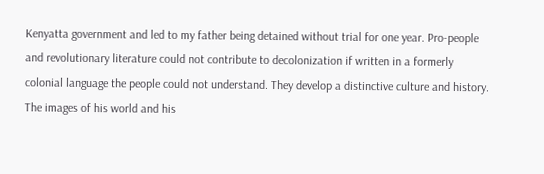Kenyatta government and led to my father being detained without trial for one year. Pro-people and revolutionary literature could not contribute to decolonization if written in a formerly colonial language the people could not understand. They develop a distinctive culture and history. The images of his world and his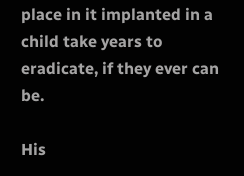place in it implanted in a child take years to eradicate, if they ever can be.

His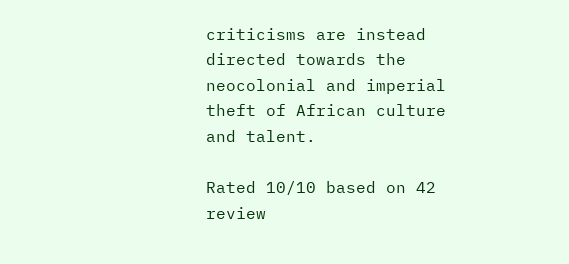criticisms are instead directed towards the neocolonial and imperial theft of African culture and talent.

Rated 10/10 based on 42 review